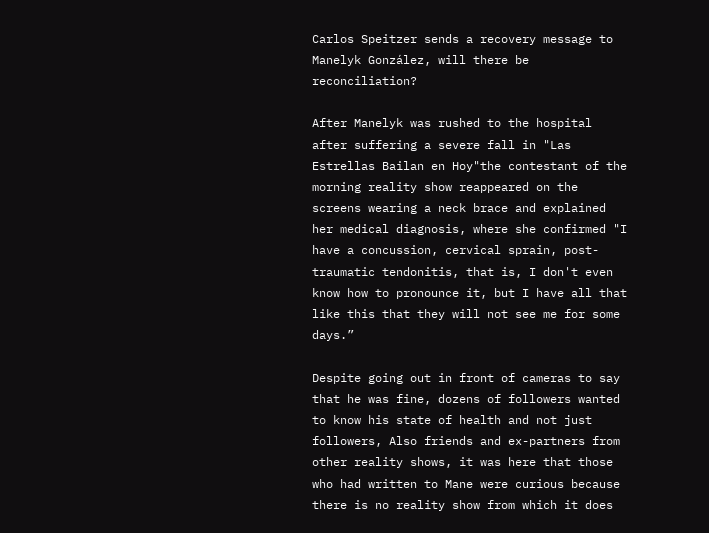Carlos Speitzer sends a recovery message to Manelyk González, will there be reconciliation?

After Manelyk was rushed to the hospital after suffering a severe fall in "Las Estrellas Bailan en Hoy"the contestant of the morning reality show reappeared on the screens wearing a neck brace and explained her medical diagnosis, where she confirmed "I have a concussion, cervical sprain, post-traumatic tendonitis, that is, I don't even know how to pronounce it, but I have all that like this that they will not see me for some days.”

Despite going out in front of cameras to say that he was fine, dozens of followers wanted to know his state of health and not just followers, Also friends and ex-partners from other reality shows, it was here that those who had written to Mane were curious because there is no reality show from which it does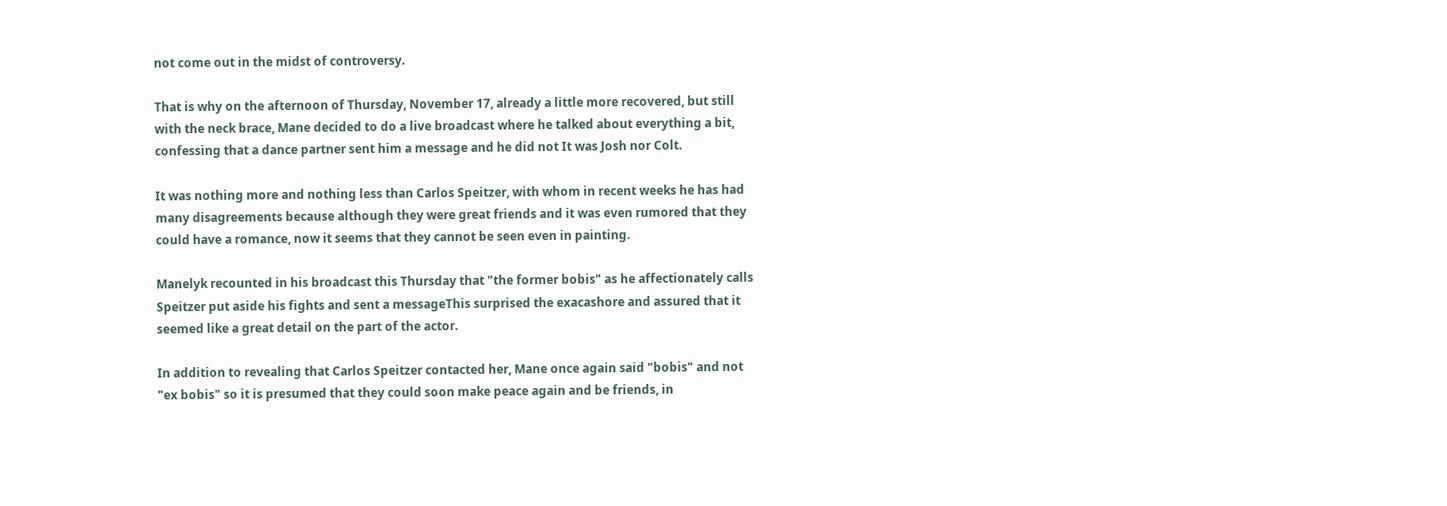not come out in the midst of controversy.

That is why on the afternoon of Thursday, November 17, already a little more recovered, but still with the neck brace, Mane decided to do a live broadcast where he talked about everything a bit, confessing that a dance partner sent him a message and he did not It was Josh nor Colt.

It was nothing more and nothing less than Carlos Speitzer, with whom in recent weeks he has had many disagreements because although they were great friends and it was even rumored that they could have a romance, now it seems that they cannot be seen even in painting.

Manelyk recounted in his broadcast this Thursday that "the former bobis" as he affectionately calls Speitzer put aside his fights and sent a messageThis surprised the exacashore and assured that it seemed like a great detail on the part of the actor.

In addition to revealing that Carlos Speitzer contacted her, Mane once again said "bobis" and not "ex bobis" so it is presumed that they could soon make peace again and be friends, in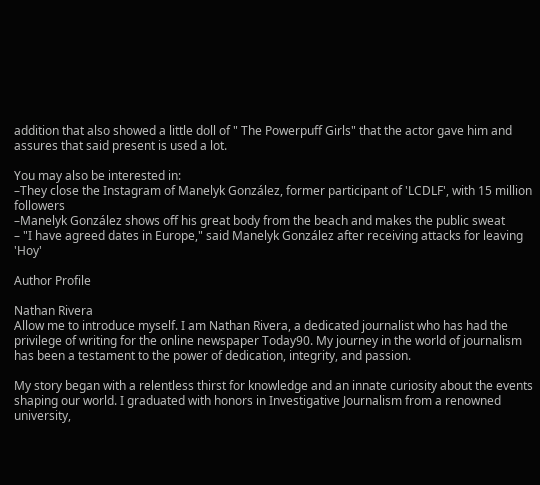addition that also showed a little doll of " The Powerpuff Girls" that the actor gave him and assures that said present is used a lot.

You may also be interested in:
–They close the Instagram of Manelyk González, former participant of 'LCDLF', with 15 million followers
–Manelyk González shows off his great body from the beach and makes the public sweat
– "I have agreed dates in Europe," said Manelyk González after receiving attacks for leaving 'Hoy'

Author Profile

Nathan Rivera
Allow me to introduce myself. I am Nathan Rivera, a dedicated journalist who has had the privilege of writing for the online newspaper Today90. My journey in the world of journalism has been a testament to the power of dedication, integrity, and passion.

My story began with a relentless thirst for knowledge and an innate curiosity about the events shaping our world. I graduated with honors in Investigative Journalism from a renowned university,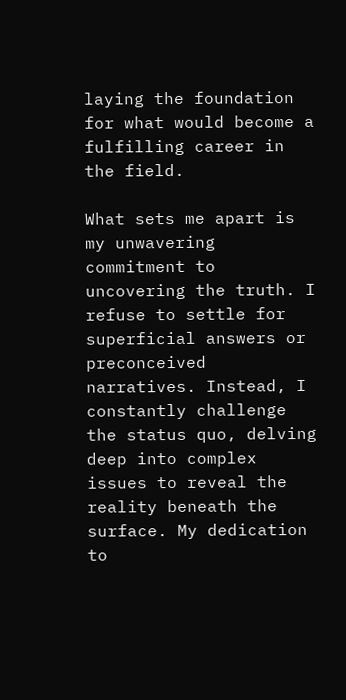laying the foundation for what would become a fulfilling career in the field.

What sets me apart is my unwavering commitment to uncovering the truth. I refuse to settle for superficial answers or preconceived narratives. Instead, I constantly challenge the status quo, delving deep into complex issues to reveal the reality beneath the surface. My dedication to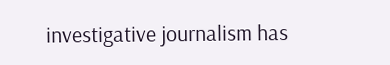investigative journalism has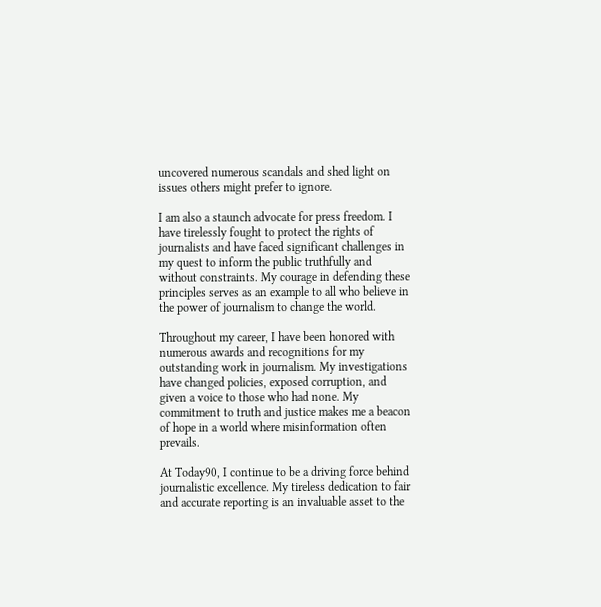uncovered numerous scandals and shed light on issues others might prefer to ignore.

I am also a staunch advocate for press freedom. I have tirelessly fought to protect the rights of journalists and have faced significant challenges in my quest to inform the public truthfully and without constraints. My courage in defending these principles serves as an example to all who believe in the power of journalism to change the world.

Throughout my career, I have been honored with numerous awards and recognitions for my outstanding work in journalism. My investigations have changed policies, exposed corruption, and given a voice to those who had none. My commitment to truth and justice makes me a beacon of hope in a world where misinformation often prevails.

At Today90, I continue to be a driving force behind journalistic excellence. My tireless dedication to fair and accurate reporting is an invaluable asset to the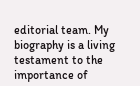editorial team. My biography is a living testament to the importance of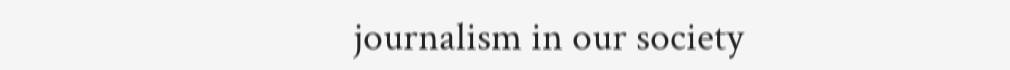journalism in our society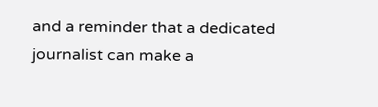and a reminder that a dedicated journalist can make a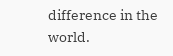difference in the world.